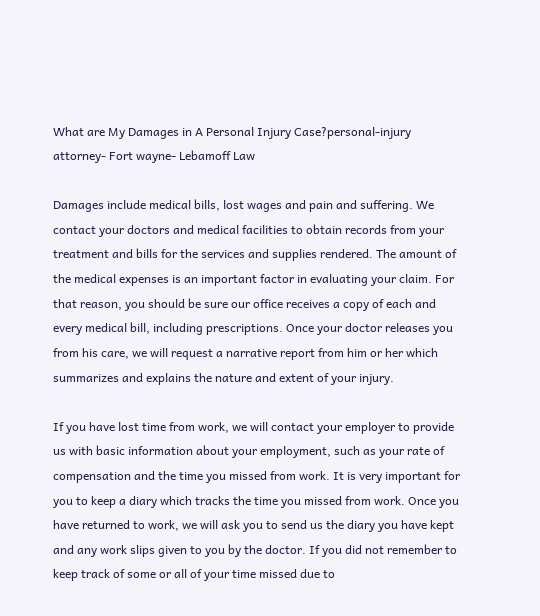What are My Damages in A Personal Injury Case?personal-injury attorney- Fort wayne- Lebamoff Law

Damages include medical bills, lost wages and pain and suffering. We contact your doctors and medical facilities to obtain records from your treatment and bills for the services and supplies rendered. The amount of the medical expenses is an important factor in evaluating your claim. For that reason, you should be sure our office receives a copy of each and every medical bill, including prescriptions. Once your doctor releases you from his care, we will request a narrative report from him or her which summarizes and explains the nature and extent of your injury.

If you have lost time from work, we will contact your employer to provide us with basic information about your employment, such as your rate of compensation and the time you missed from work. It is very important for you to keep a diary which tracks the time you missed from work. Once you have returned to work, we will ask you to send us the diary you have kept and any work slips given to you by the doctor. If you did not remember to keep track of some or all of your time missed due to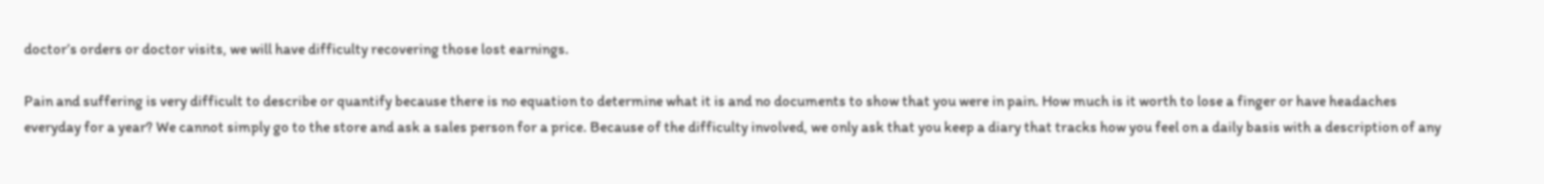doctor’s orders or doctor visits, we will have difficulty recovering those lost earnings.

Pain and suffering is very difficult to describe or quantify because there is no equation to determine what it is and no documents to show that you were in pain. How much is it worth to lose a finger or have headaches everyday for a year? We cannot simply go to the store and ask a sales person for a price. Because of the difficulty involved, we only ask that you keep a diary that tracks how you feel on a daily basis with a description of any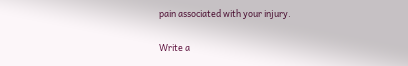pain associated with your injury.

Write a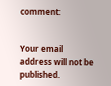comment:


Your email address will not be published.